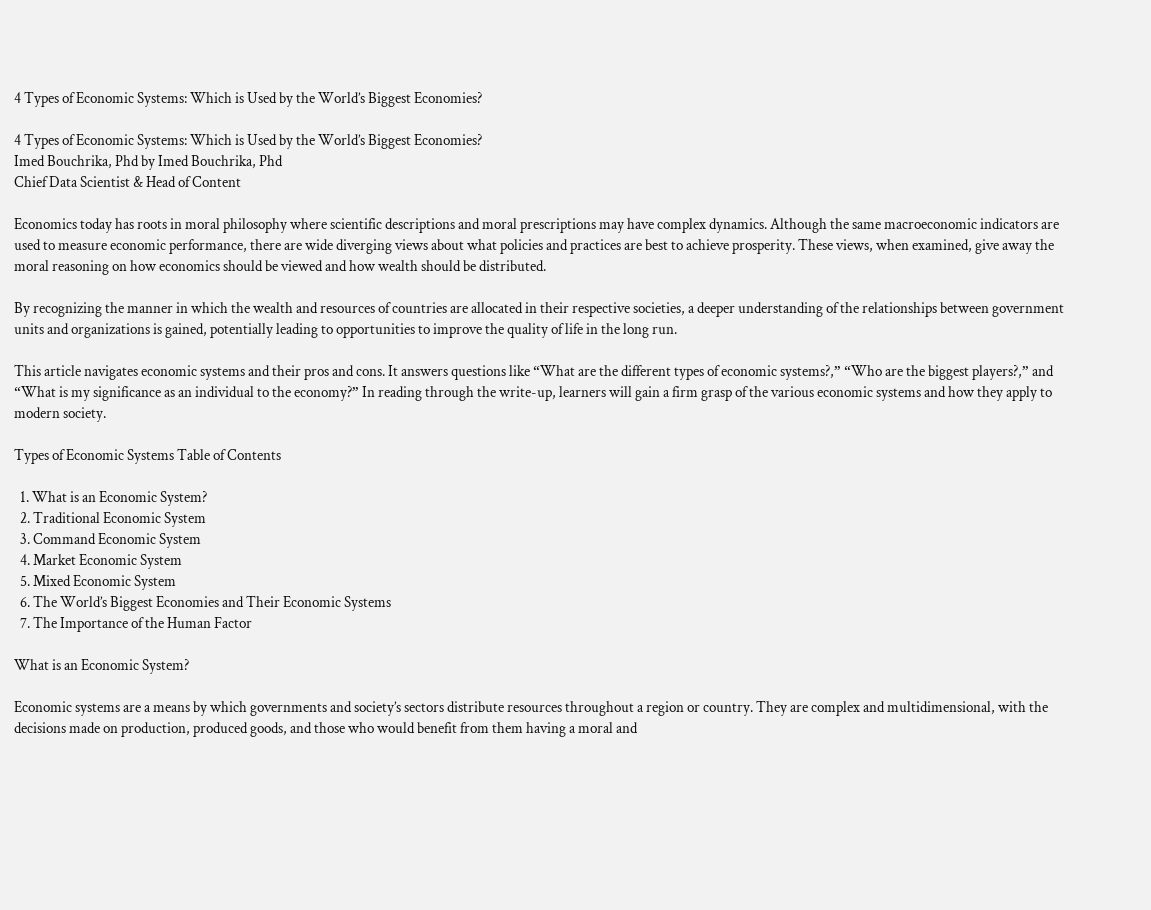4 Types of Economic Systems: Which is Used by the World’s Biggest Economies?

4 Types of Economic Systems: Which is Used by the World’s Biggest Economies?
Imed Bouchrika, Phd by Imed Bouchrika, Phd
Chief Data Scientist & Head of Content

Economics today has roots in moral philosophy where scientific descriptions and moral prescriptions may have complex dynamics. Although the same macroeconomic indicators are used to measure economic performance, there are wide diverging views about what policies and practices are best to achieve prosperity. These views, when examined, give away the moral reasoning on how economics should be viewed and how wealth should be distributed.

By recognizing the manner in which the wealth and resources of countries are allocated in their respective societies, a deeper understanding of the relationships between government units and organizations is gained, potentially leading to opportunities to improve the quality of life in the long run.

This article navigates economic systems and their pros and cons. It answers questions like “What are the different types of economic systems?,” “Who are the biggest players?,” and “What is my significance as an individual to the economy?” In reading through the write-up, learners will gain a firm grasp of the various economic systems and how they apply to modern society.

Types of Economic Systems Table of Contents

  1. What is an Economic System?
  2. Traditional Economic System
  3. Command Economic System
  4. Market Economic System
  5. Mixed Economic System
  6. The World’s Biggest Economies and Their Economic Systems
  7. The Importance of the Human Factor

What is an Economic System?

Economic systems are a means by which governments and society’s sectors distribute resources throughout a region or country. They are complex and multidimensional, with the decisions made on production, produced goods, and those who would benefit from them having a moral and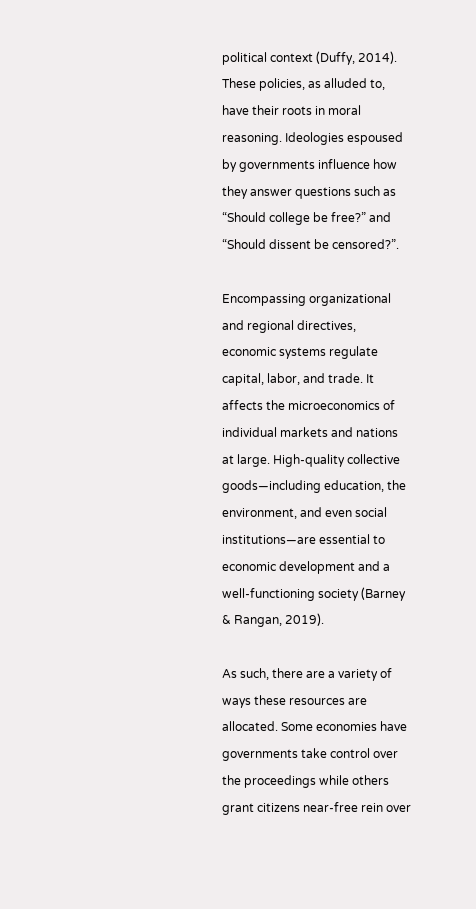political context (Duffy, 2014). These policies, as alluded to, have their roots in moral reasoning. Ideologies espoused by governments influence how they answer questions such as “Should college be free?” and “Should dissent be censored?”.

Encompassing organizational and regional directives, economic systems regulate capital, labor, and trade. It affects the microeconomics of individual markets and nations at large. High-quality collective goods—including education, the environment, and even social institutions—are essential to economic development and a well-functioning society (Barney & Rangan, 2019).

As such, there are a variety of ways these resources are allocated. Some economies have governments take control over the proceedings while others grant citizens near-free rein over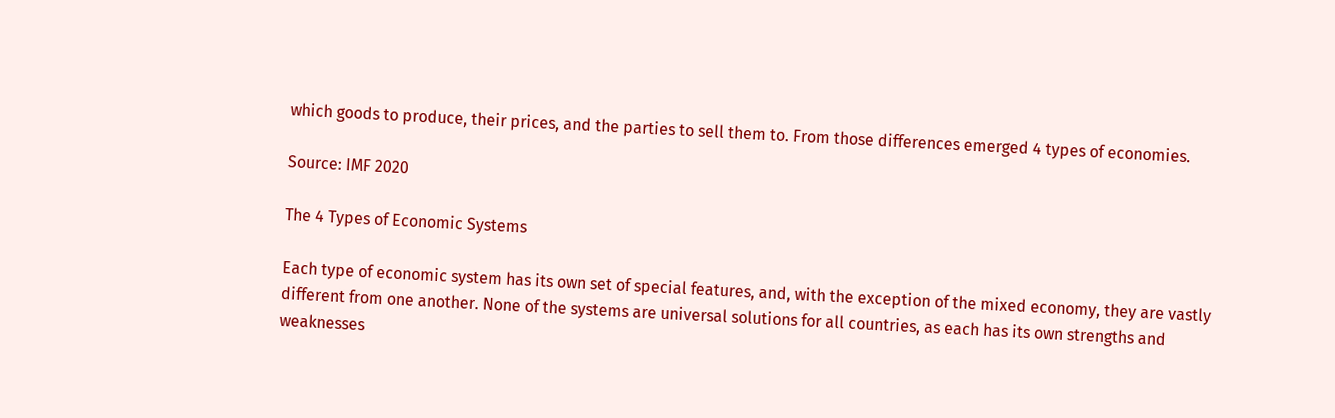which goods to produce, their prices, and the parties to sell them to. From those differences emerged 4 types of economies.

Source: IMF 2020

The 4 Types of Economic Systems

Each type of economic system has its own set of special features, and, with the exception of the mixed economy, they are vastly different from one another. None of the systems are universal solutions for all countries, as each has its own strengths and weaknesses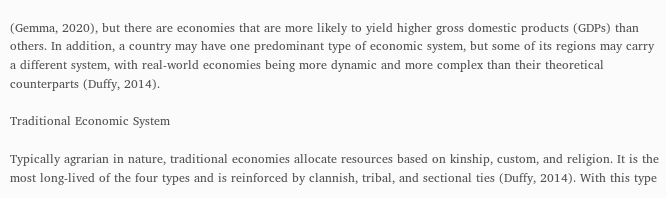(Gemma, 2020), but there are economies that are more likely to yield higher gross domestic products (GDPs) than others. In addition, a country may have one predominant type of economic system, but some of its regions may carry a different system, with real-world economies being more dynamic and more complex than their theoretical counterparts (Duffy, 2014).

Traditional Economic System

Typically agrarian in nature, traditional economies allocate resources based on kinship, custom, and religion. It is the most long-lived of the four types and is reinforced by clannish, tribal, and sectional ties (Duffy, 2014). With this type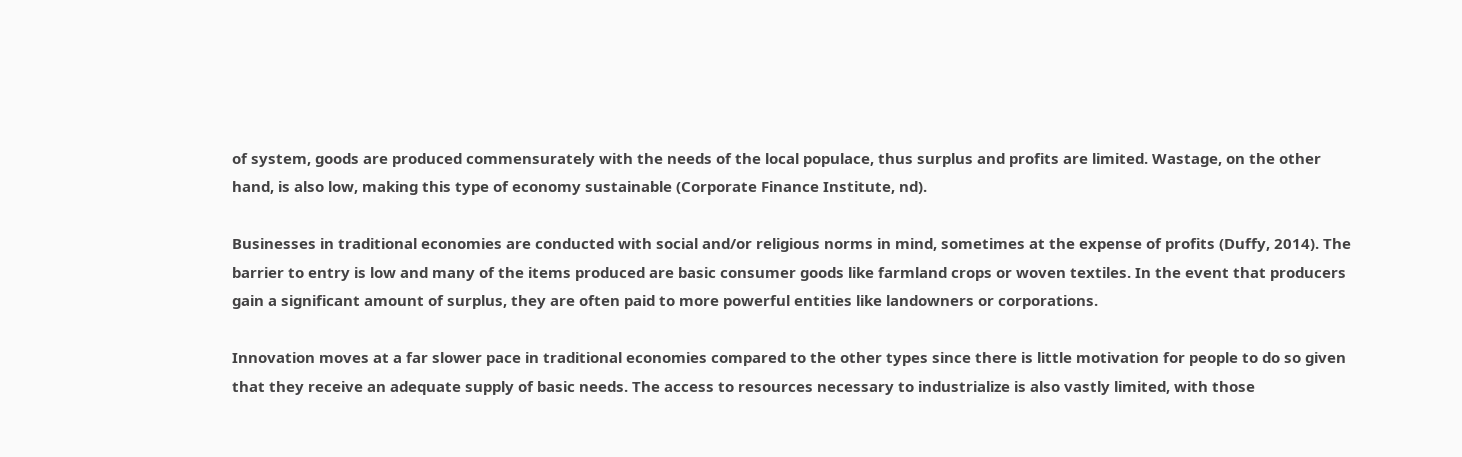of system, goods are produced commensurately with the needs of the local populace, thus surplus and profits are limited. Wastage, on the other hand, is also low, making this type of economy sustainable (Corporate Finance Institute, nd).

Businesses in traditional economies are conducted with social and/or religious norms in mind, sometimes at the expense of profits (Duffy, 2014). The barrier to entry is low and many of the items produced are basic consumer goods like farmland crops or woven textiles. In the event that producers gain a significant amount of surplus, they are often paid to more powerful entities like landowners or corporations.

Innovation moves at a far slower pace in traditional economies compared to the other types since there is little motivation for people to do so given that they receive an adequate supply of basic needs. The access to resources necessary to industrialize is also vastly limited, with those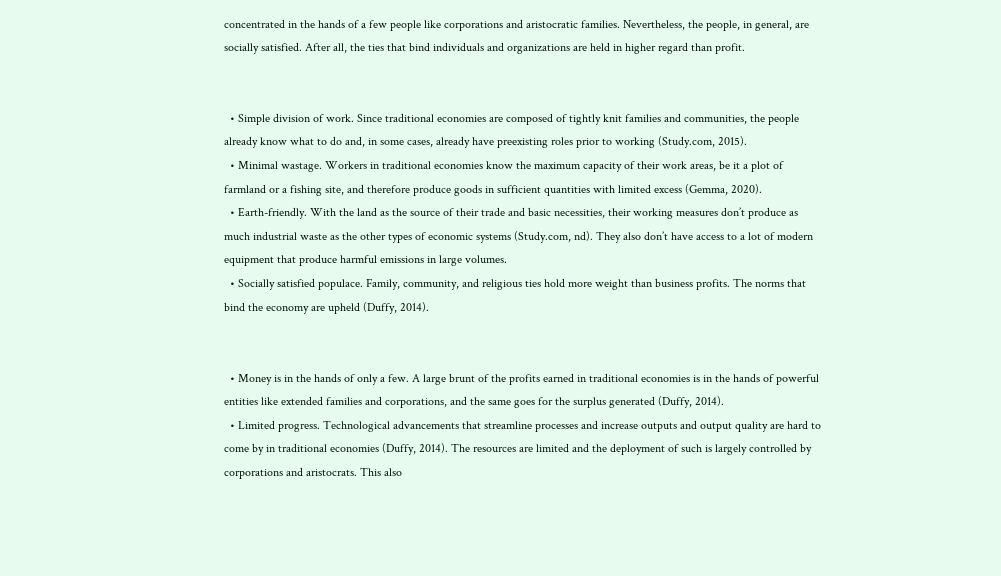concentrated in the hands of a few people like corporations and aristocratic families. Nevertheless, the people, in general, are socially satisfied. After all, the ties that bind individuals and organizations are held in higher regard than profit.


  • Simple division of work. Since traditional economies are composed of tightly knit families and communities, the people already know what to do and, in some cases, already have preexisting roles prior to working (Study.com, 2015).
  • Minimal wastage. Workers in traditional economies know the maximum capacity of their work areas, be it a plot of farmland or a fishing site, and therefore produce goods in sufficient quantities with limited excess (Gemma, 2020).
  • Earth-friendly. With the land as the source of their trade and basic necessities, their working measures don’t produce as much industrial waste as the other types of economic systems (Study.com, nd). They also don’t have access to a lot of modern equipment that produce harmful emissions in large volumes.
  • Socially satisfied populace. Family, community, and religious ties hold more weight than business profits. The norms that bind the economy are upheld (Duffy, 2014).


  • Money is in the hands of only a few. A large brunt of the profits earned in traditional economies is in the hands of powerful entities like extended families and corporations, and the same goes for the surplus generated (Duffy, 2014).
  • Limited progress. Technological advancements that streamline processes and increase outputs and output quality are hard to come by in traditional economies (Duffy, 2014). The resources are limited and the deployment of such is largely controlled by corporations and aristocrats. This also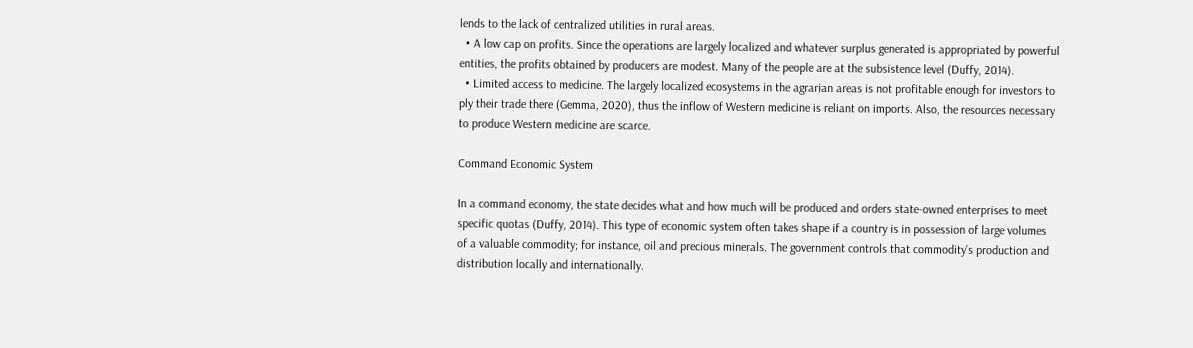lends to the lack of centralized utilities in rural areas.
  • A low cap on profits. Since the operations are largely localized and whatever surplus generated is appropriated by powerful entities, the profits obtained by producers are modest. Many of the people are at the subsistence level (Duffy, 2014).
  • Limited access to medicine. The largely localized ecosystems in the agrarian areas is not profitable enough for investors to ply their trade there (Gemma, 2020), thus the inflow of Western medicine is reliant on imports. Also, the resources necessary to produce Western medicine are scarce.

Command Economic System

In a command economy, the state decides what and how much will be produced and orders state-owned enterprises to meet specific quotas (Duffy, 2014). This type of economic system often takes shape if a country is in possession of large volumes of a valuable commodity; for instance, oil and precious minerals. The government controls that commodity’s production and distribution locally and internationally.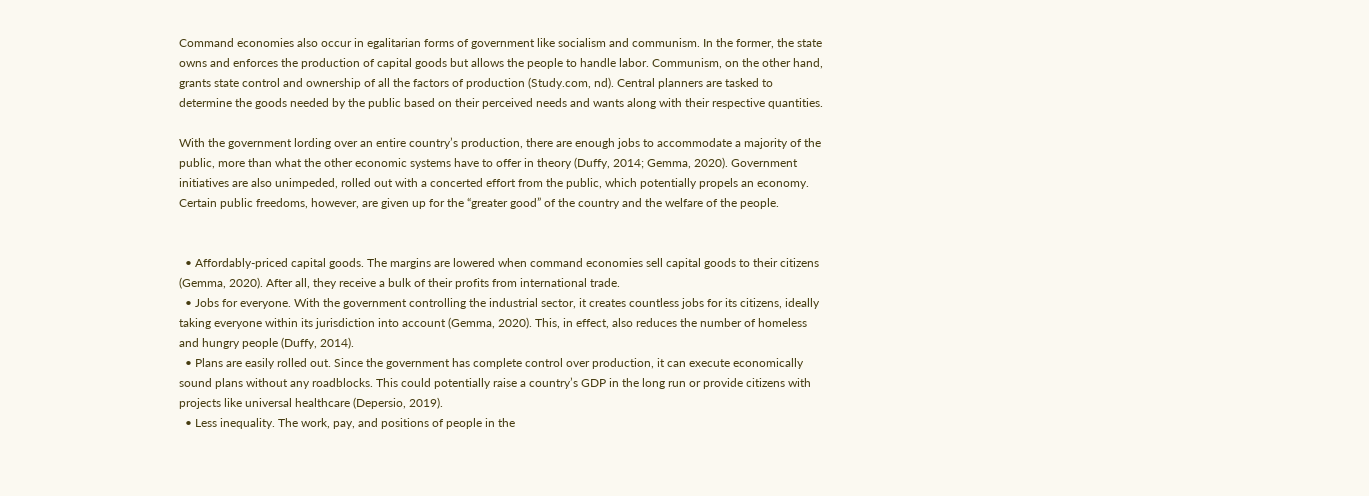Command economies also occur in egalitarian forms of government like socialism and communism. In the former, the state owns and enforces the production of capital goods but allows the people to handle labor. Communism, on the other hand, grants state control and ownership of all the factors of production (Study.com, nd). Central planners are tasked to determine the goods needed by the public based on their perceived needs and wants along with their respective quantities.

With the government lording over an entire country’s production, there are enough jobs to accommodate a majority of the public, more than what the other economic systems have to offer in theory (Duffy, 2014; Gemma, 2020). Government initiatives are also unimpeded, rolled out with a concerted effort from the public, which potentially propels an economy. Certain public freedoms, however, are given up for the “greater good” of the country and the welfare of the people.


  • Affordably-priced capital goods. The margins are lowered when command economies sell capital goods to their citizens (Gemma, 2020). After all, they receive a bulk of their profits from international trade.
  • Jobs for everyone. With the government controlling the industrial sector, it creates countless jobs for its citizens, ideally taking everyone within its jurisdiction into account (Gemma, 2020). This, in effect, also reduces the number of homeless and hungry people (Duffy, 2014).
  • Plans are easily rolled out. Since the government has complete control over production, it can execute economically sound plans without any roadblocks. This could potentially raise a country’s GDP in the long run or provide citizens with projects like universal healthcare (Depersio, 2019).
  • Less inequality. The work, pay, and positions of people in the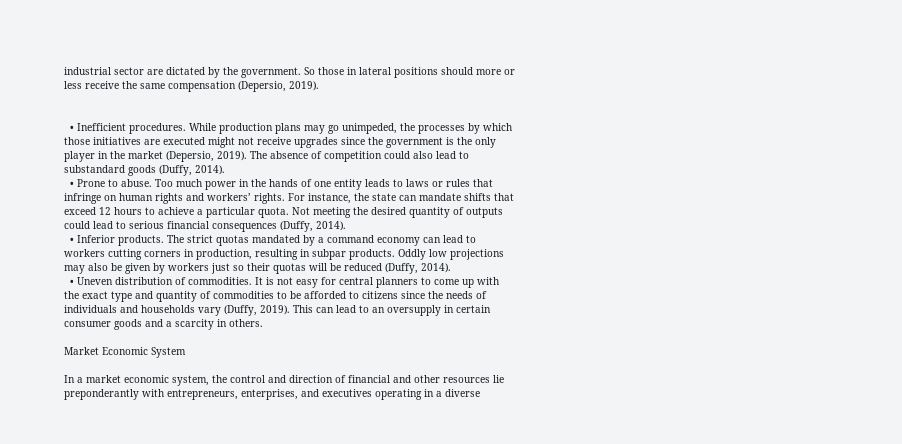industrial sector are dictated by the government. So those in lateral positions should more or less receive the same compensation (Depersio, 2019).


  • Inefficient procedures. While production plans may go unimpeded, the processes by which those initiatives are executed might not receive upgrades since the government is the only player in the market (Depersio, 2019). The absence of competition could also lead to substandard goods (Duffy, 2014).
  • Prone to abuse. Too much power in the hands of one entity leads to laws or rules that infringe on human rights and workers’ rights. For instance, the state can mandate shifts that exceed 12 hours to achieve a particular quota. Not meeting the desired quantity of outputs could lead to serious financial consequences (Duffy, 2014).
  • Inferior products. The strict quotas mandated by a command economy can lead to workers cutting corners in production, resulting in subpar products. Oddly low projections may also be given by workers just so their quotas will be reduced (Duffy, 2014).
  • Uneven distribution of commodities. It is not easy for central planners to come up with the exact type and quantity of commodities to be afforded to citizens since the needs of individuals and households vary (Duffy, 2019). This can lead to an oversupply in certain consumer goods and a scarcity in others.

Market Economic System

In a market economic system, the control and direction of financial and other resources lie preponderantly with entrepreneurs, enterprises, and executives operating in a diverse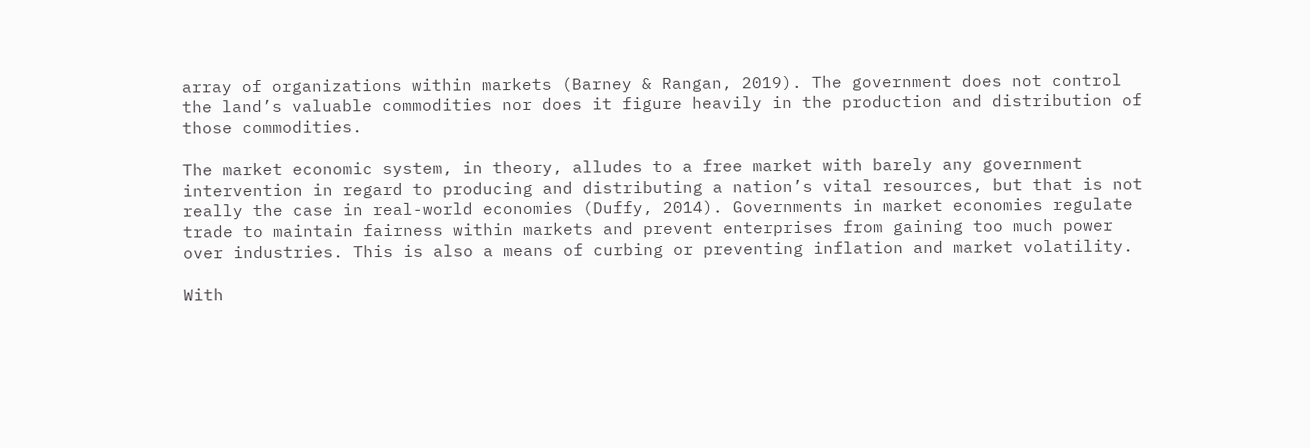array of organizations within markets (Barney & Rangan, 2019). The government does not control the land’s valuable commodities nor does it figure heavily in the production and distribution of those commodities.

The market economic system, in theory, alludes to a free market with barely any government intervention in regard to producing and distributing a nation’s vital resources, but that is not really the case in real-world economies (Duffy, 2014). Governments in market economies regulate trade to maintain fairness within markets and prevent enterprises from gaining too much power over industries. This is also a means of curbing or preventing inflation and market volatility.

With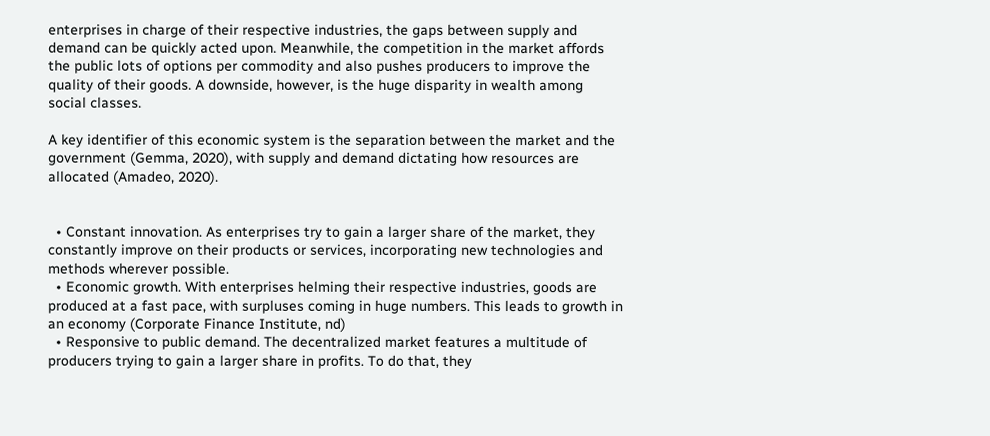enterprises in charge of their respective industries, the gaps between supply and demand can be quickly acted upon. Meanwhile, the competition in the market affords the public lots of options per commodity and also pushes producers to improve the quality of their goods. A downside, however, is the huge disparity in wealth among social classes.

A key identifier of this economic system is the separation between the market and the government (Gemma, 2020), with supply and demand dictating how resources are allocated (Amadeo, 2020).


  • Constant innovation. As enterprises try to gain a larger share of the market, they constantly improve on their products or services, incorporating new technologies and methods wherever possible.
  • Economic growth. With enterprises helming their respective industries, goods are produced at a fast pace, with surpluses coming in huge numbers. This leads to growth in an economy (Corporate Finance Institute, nd)
  • Responsive to public demand. The decentralized market features a multitude of producers trying to gain a larger share in profits. To do that, they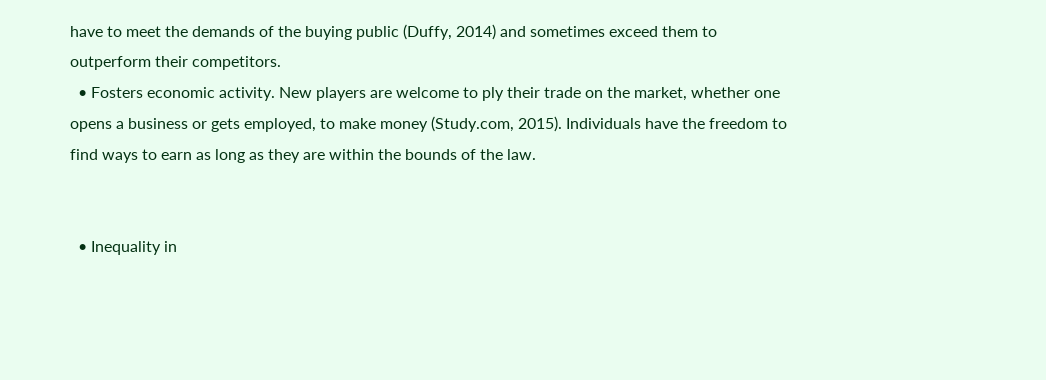have to meet the demands of the buying public (Duffy, 2014) and sometimes exceed them to outperform their competitors.
  • Fosters economic activity. New players are welcome to ply their trade on the market, whether one opens a business or gets employed, to make money (Study.com, 2015). Individuals have the freedom to find ways to earn as long as they are within the bounds of the law.


  • Inequality in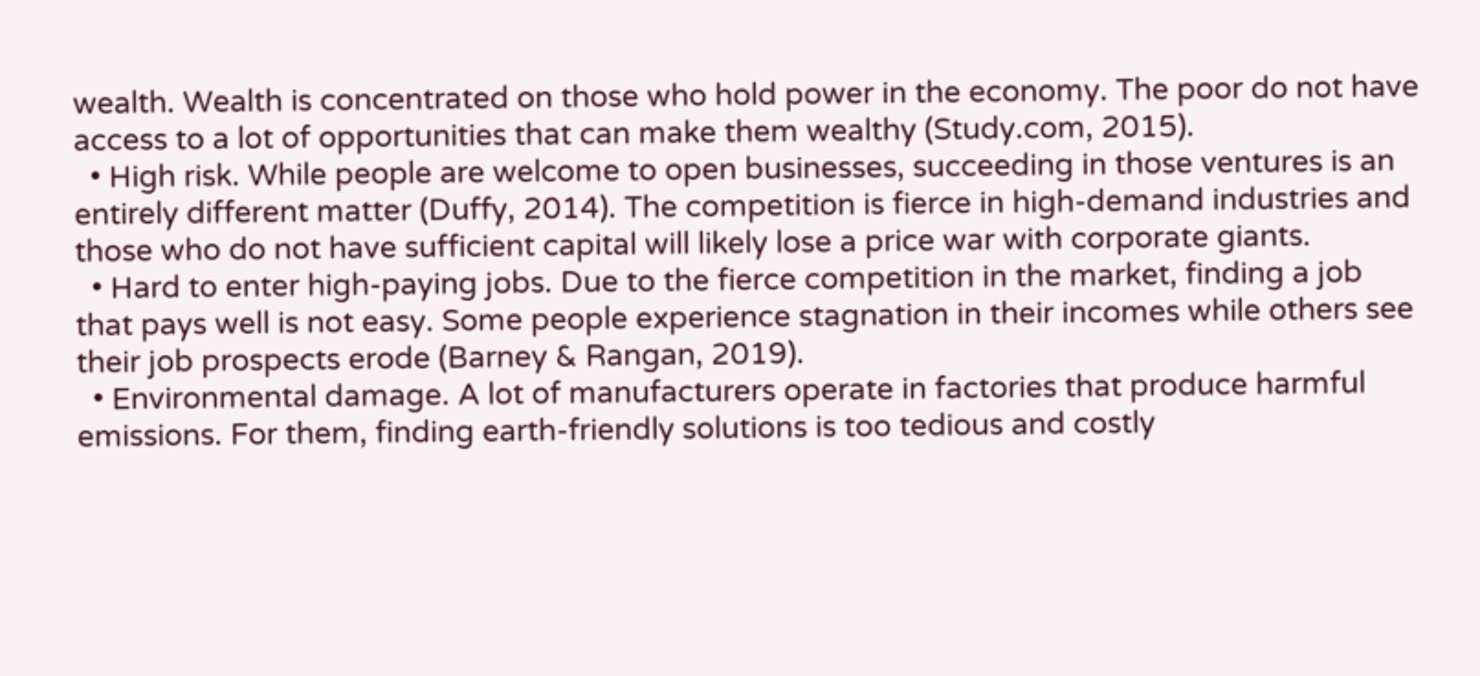wealth. Wealth is concentrated on those who hold power in the economy. The poor do not have access to a lot of opportunities that can make them wealthy (Study.com, 2015).
  • High risk. While people are welcome to open businesses, succeeding in those ventures is an entirely different matter (Duffy, 2014). The competition is fierce in high-demand industries and those who do not have sufficient capital will likely lose a price war with corporate giants.
  • Hard to enter high-paying jobs. Due to the fierce competition in the market, finding a job that pays well is not easy. Some people experience stagnation in their incomes while others see their job prospects erode (Barney & Rangan, 2019).
  • Environmental damage. A lot of manufacturers operate in factories that produce harmful emissions. For them, finding earth-friendly solutions is too tedious and costly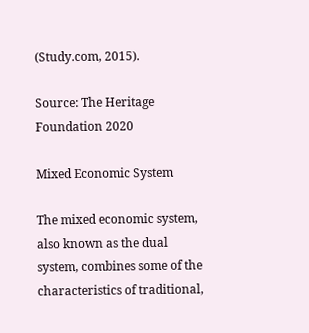(Study.com, 2015).

Source: The Heritage Foundation 2020

Mixed Economic System

The mixed economic system, also known as the dual system, combines some of the characteristics of traditional,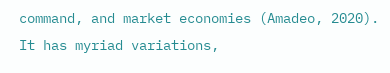command, and market economies (Amadeo, 2020). It has myriad variations,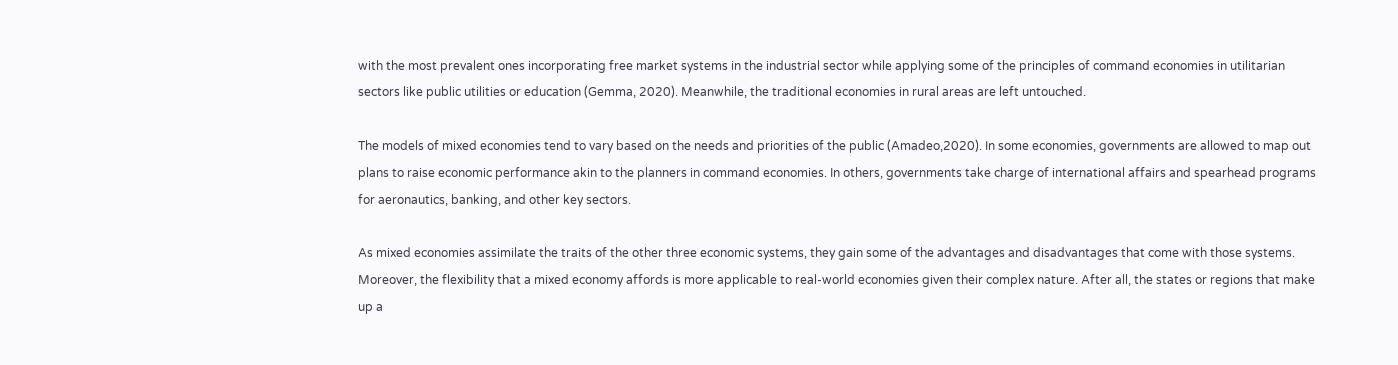with the most prevalent ones incorporating free market systems in the industrial sector while applying some of the principles of command economies in utilitarian sectors like public utilities or education (Gemma, 2020). Meanwhile, the traditional economies in rural areas are left untouched.

The models of mixed economies tend to vary based on the needs and priorities of the public (Amadeo,2020). In some economies, governments are allowed to map out plans to raise economic performance akin to the planners in command economies. In others, governments take charge of international affairs and spearhead programs for aeronautics, banking, and other key sectors.

As mixed economies assimilate the traits of the other three economic systems, they gain some of the advantages and disadvantages that come with those systems. Moreover, the flexibility that a mixed economy affords is more applicable to real-world economies given their complex nature. After all, the states or regions that make up a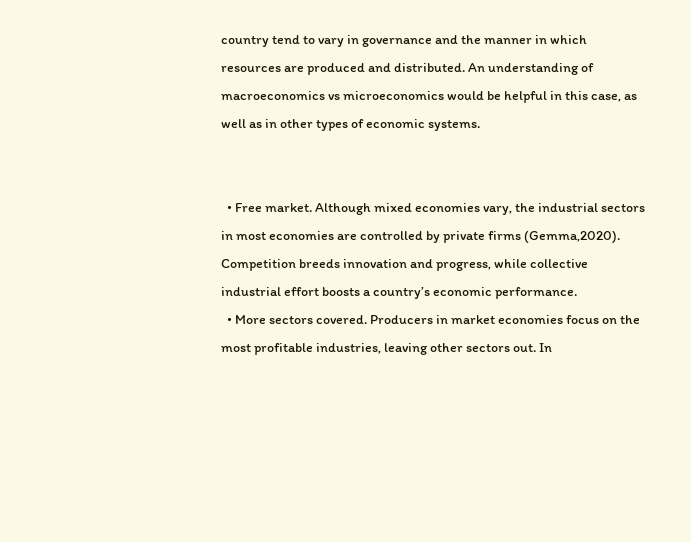country tend to vary in governance and the manner in which resources are produced and distributed. An understanding of macroeconomics vs microeconomics would be helpful in this case, as well as in other types of economic systems.


  • Free market. Although mixed economies vary, the industrial sectors in most economies are controlled by private firms (Gemma,2020). Competition breeds innovation and progress, while collective industrial effort boosts a country’s economic performance.
  • More sectors covered. Producers in market economies focus on the most profitable industries, leaving other sectors out. In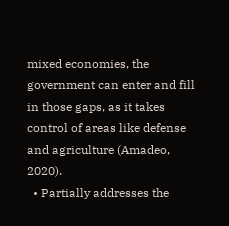mixed economies, the government can enter and fill in those gaps, as it takes control of areas like defense and agriculture (Amadeo, 2020).
  • Partially addresses the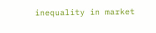inequality in market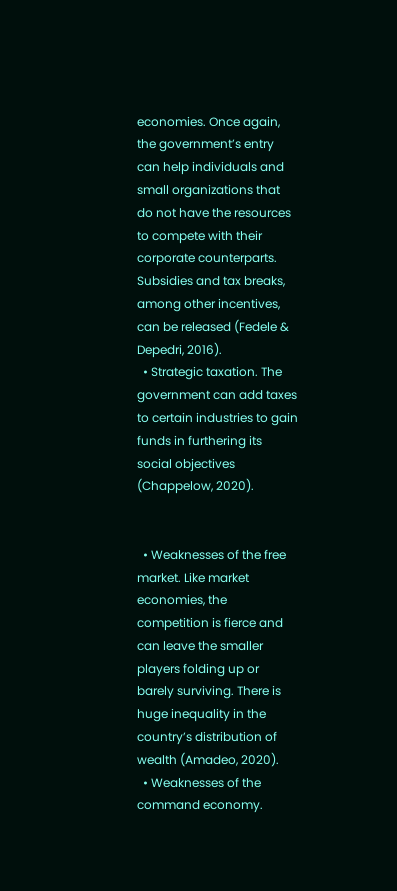economies. Once again, the government’s entry can help individuals and small organizations that do not have the resources to compete with their corporate counterparts. Subsidies and tax breaks, among other incentives, can be released (Fedele & Depedri, 2016).
  • Strategic taxation. The government can add taxes to certain industries to gain funds in furthering its social objectives (Chappelow, 2020).


  • Weaknesses of the free market. Like market economies, the competition is fierce and can leave the smaller players folding up or barely surviving. There is huge inequality in the country’s distribution of wealth (Amadeo, 2020).
  • Weaknesses of the command economy.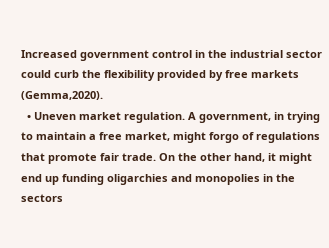Increased government control in the industrial sector could curb the flexibility provided by free markets (Gemma,2020).
  • Uneven market regulation. A government, in trying to maintain a free market, might forgo of regulations that promote fair trade. On the other hand, it might end up funding oligarchies and monopolies in the sectors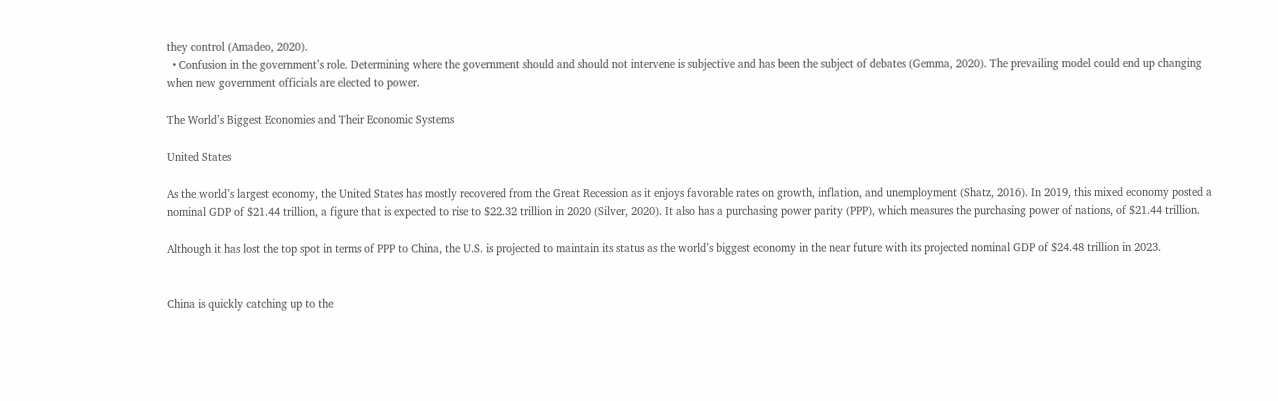they control (Amadeo, 2020).
  • Confusion in the government’s role. Determining where the government should and should not intervene is subjective and has been the subject of debates (Gemma, 2020). The prevailing model could end up changing when new government officials are elected to power.

The World’s Biggest Economies and Their Economic Systems

United States

As the world’s largest economy, the United States has mostly recovered from the Great Recession as it enjoys favorable rates on growth, inflation, and unemployment (Shatz, 2016). In 2019, this mixed economy posted a nominal GDP of $21.44 trillion, a figure that is expected to rise to $22.32 trillion in 2020 (Silver, 2020). It also has a purchasing power parity (PPP), which measures the purchasing power of nations, of $21.44 trillion.

Although it has lost the top spot in terms of PPP to China, the U.S. is projected to maintain its status as the world’s biggest economy in the near future with its projected nominal GDP of $24.48 trillion in 2023.


China is quickly catching up to the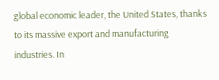global economic leader, the United States, thanks to its massive export and manufacturing industries. In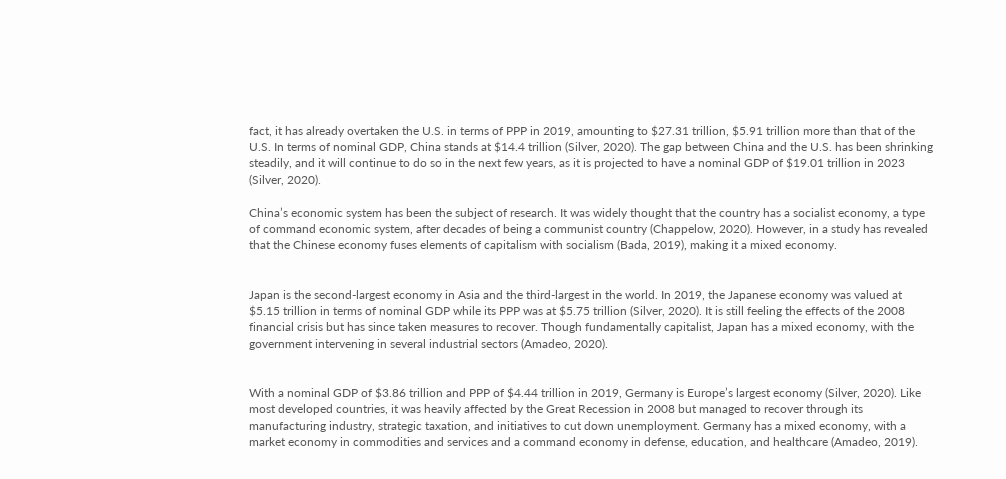fact, it has already overtaken the U.S. in terms of PPP in 2019, amounting to $27.31 trillion, $5.91 trillion more than that of the U.S. In terms of nominal GDP, China stands at $14.4 trillion (Silver, 2020). The gap between China and the U.S. has been shrinking steadily, and it will continue to do so in the next few years, as it is projected to have a nominal GDP of $19.01 trillion in 2023 (Silver, 2020).

China’s economic system has been the subject of research. It was widely thought that the country has a socialist economy, a type of command economic system, after decades of being a communist country (Chappelow, 2020). However, in a study has revealed that the Chinese economy fuses elements of capitalism with socialism (Bada, 2019), making it a mixed economy.


Japan is the second-largest economy in Asia and the third-largest in the world. In 2019, the Japanese economy was valued at $5.15 trillion in terms of nominal GDP while its PPP was at $5.75 trillion (Silver, 2020). It is still feeling the effects of the 2008 financial crisis but has since taken measures to recover. Though fundamentally capitalist, Japan has a mixed economy, with the government intervening in several industrial sectors (Amadeo, 2020).


With a nominal GDP of $3.86 trillion and PPP of $4.44 trillion in 2019, Germany is Europe’s largest economy (Silver, 2020). Like most developed countries, it was heavily affected by the Great Recession in 2008 but managed to recover through its manufacturing industry, strategic taxation, and initiatives to cut down unemployment. Germany has a mixed economy, with a market economy in commodities and services and a command economy in defense, education, and healthcare (Amadeo, 2019).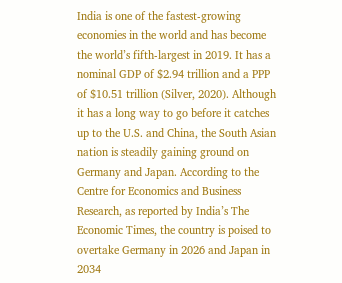India is one of the fastest-growing economies in the world and has become the world’s fifth-largest in 2019. It has a nominal GDP of $2.94 trillion and a PPP of $10.51 trillion (Silver, 2020). Although it has a long way to go before it catches up to the U.S. and China, the South Asian nation is steadily gaining ground on Germany and Japan. According to the Centre for Economics and Business Research, as reported by India’s The Economic Times, the country is poised to overtake Germany in 2026 and Japan in 2034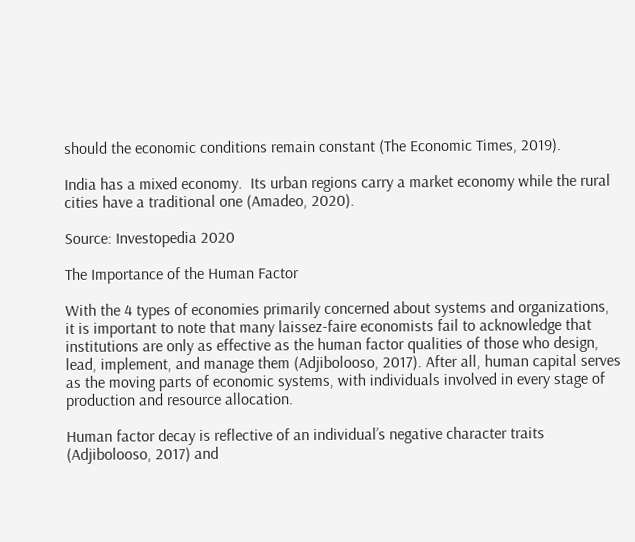should the economic conditions remain constant (The Economic Times, 2019).

India has a mixed economy.  Its urban regions carry a market economy while the rural cities have a traditional one (Amadeo, 2020).

Source: Investopedia 2020

The Importance of the Human Factor

With the 4 types of economies primarily concerned about systems and organizations, it is important to note that many laissez-faire economists fail to acknowledge that institutions are only as effective as the human factor qualities of those who design, lead, implement, and manage them (Adjibolooso, 2017). After all, human capital serves as the moving parts of economic systems, with individuals involved in every stage of production and resource allocation.

Human factor decay is reflective of an individual’s negative character traits (Adjibolooso, 2017) and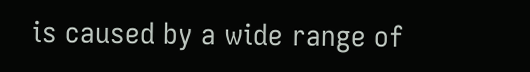is caused by a wide range of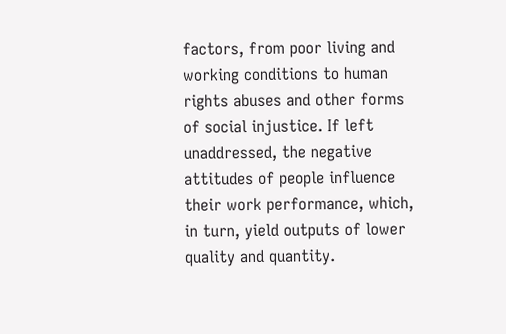factors, from poor living and working conditions to human rights abuses and other forms of social injustice. If left unaddressed, the negative attitudes of people influence their work performance, which, in turn, yield outputs of lower quality and quantity.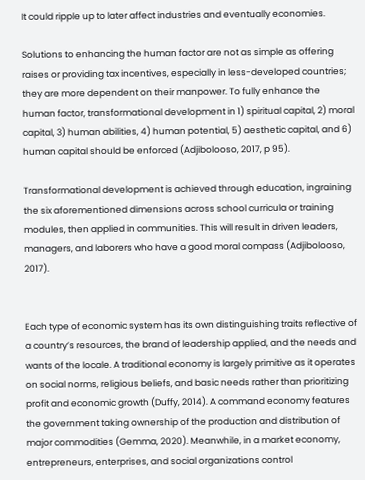It could ripple up to later affect industries and eventually economies.

Solutions to enhancing the human factor are not as simple as offering raises or providing tax incentives, especially in less-developed countries; they are more dependent on their manpower. To fully enhance the human factor, transformational development in 1) spiritual capital, 2) moral capital, 3) human abilities, 4) human potential, 5) aesthetic capital, and 6) human capital should be enforced (Adjibolooso, 2017, p 95).

Transformational development is achieved through education, ingraining the six aforementioned dimensions across school curricula or training modules, then applied in communities. This will result in driven leaders, managers, and laborers who have a good moral compass (Adjibolooso, 2017).


Each type of economic system has its own distinguishing traits reflective of a country’s resources, the brand of leadership applied, and the needs and wants of the locale. A traditional economy is largely primitive as it operates on social norms, religious beliefs, and basic needs rather than prioritizing profit and economic growth (Duffy, 2014). A command economy features the government taking ownership of the production and distribution of major commodities (Gemma, 2020). Meanwhile, in a market economy, entrepreneurs, enterprises, and social organizations control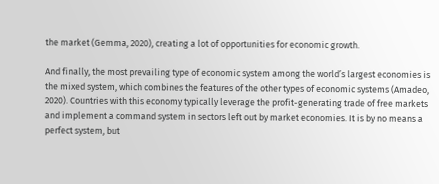the market (Gemma, 2020), creating a lot of opportunities for economic growth.

And finally, the most prevailing type of economic system among the world’s largest economies is the mixed system, which combines the features of the other types of economic systems (Amadeo, 2020). Countries with this economy typically leverage the profit-generating trade of free markets and implement a command system in sectors left out by market economies. It is by no means a perfect system, but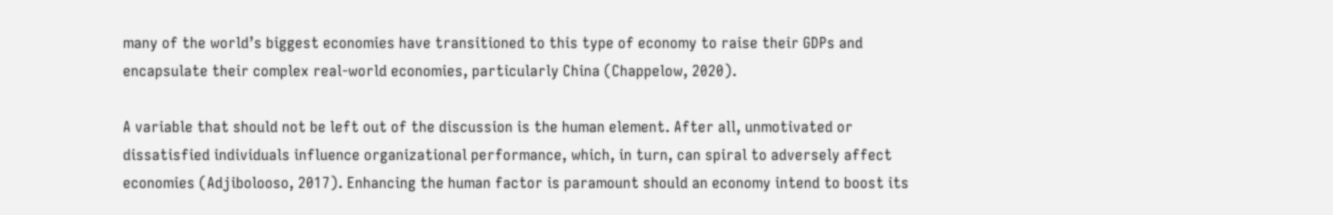many of the world’s biggest economies have transitioned to this type of economy to raise their GDPs and encapsulate their complex real-world economies, particularly China (Chappelow, 2020).

A variable that should not be left out of the discussion is the human element. After all, unmotivated or dissatisfied individuals influence organizational performance, which, in turn, can spiral to adversely affect economies (Adjibolooso, 2017). Enhancing the human factor is paramount should an economy intend to boost its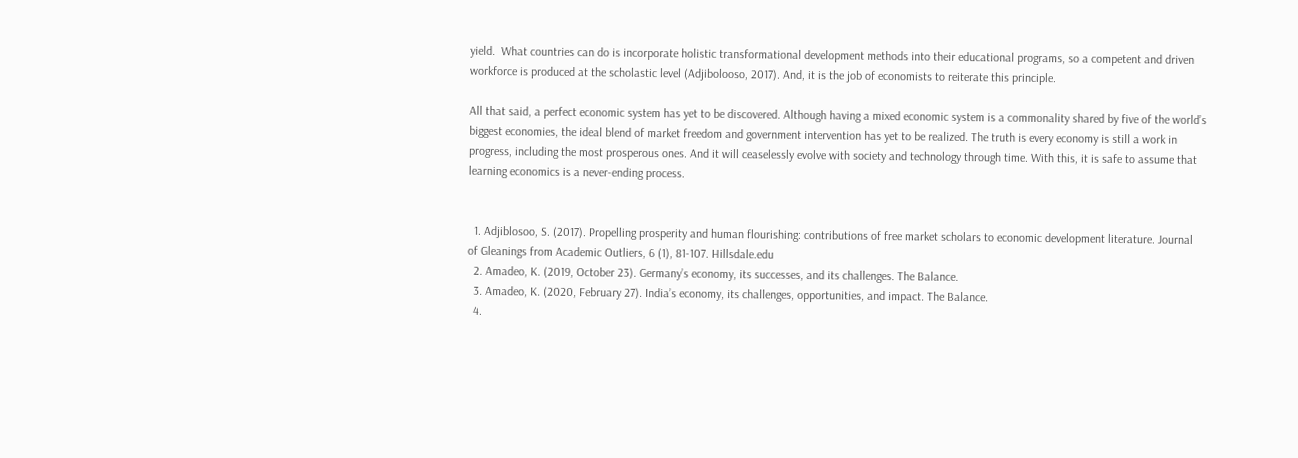yield.  What countries can do is incorporate holistic transformational development methods into their educational programs, so a competent and driven workforce is produced at the scholastic level (Adjibolooso, 2017). And, it is the job of economists to reiterate this principle.

All that said, a perfect economic system has yet to be discovered. Although having a mixed economic system is a commonality shared by five of the world’s biggest economies, the ideal blend of market freedom and government intervention has yet to be realized. The truth is every economy is still a work in progress, including the most prosperous ones. And it will ceaselessly evolve with society and technology through time. With this, it is safe to assume that learning economics is a never-ending process.


  1. Adjiblosoo, S. (2017). Propelling prosperity and human flourishing: contributions of free market scholars to economic development literature. Journal of Gleanings from Academic Outliers, 6 (1), 81-107. Hillsdale.edu
  2. Amadeo, K. (2019, October 23). Germany’s economy, its successes, and its challenges. The Balance.
  3. Amadeo, K. (2020, February 27). India’s economy, its challenges, opportunities, and impact. The Balance.
  4.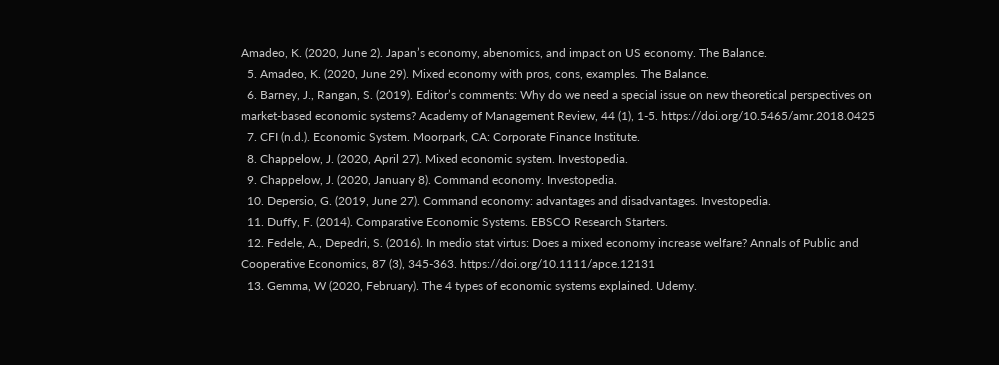Amadeo, K. (2020, June 2). Japan’s economy, abenomics, and impact on US economy. The Balance.
  5. Amadeo, K. (2020, June 29). Mixed economy with pros, cons, examples. The Balance.
  6. Barney, J., Rangan, S. (2019). Editor’s comments: Why do we need a special issue on new theoretical perspectives on market-based economic systems? Academy of Management Review, 44 (1), 1-5. https://doi.org/10.5465/amr.2018.0425
  7. CFI (n.d.). Economic System. Moorpark, CA: Corporate Finance Institute.
  8. Chappelow, J. (2020, April 27). Mixed economic system. Investopedia.
  9. Chappelow, J. (2020, January 8). Command economy. Investopedia.
  10. Depersio, G. (2019, June 27). Command economy: advantages and disadvantages. Investopedia.
  11. Duffy, F. (2014). Comparative Economic Systems. EBSCO Research Starters.
  12. Fedele, A., Depedri, S. (2016). In medio stat virtus: Does a mixed economy increase welfare? Annals of Public and Cooperative Economics, 87 (3), 345-363. https://doi.org/10.1111/apce.12131
  13. Gemma, W (2020, February). The 4 types of economic systems explained. Udemy.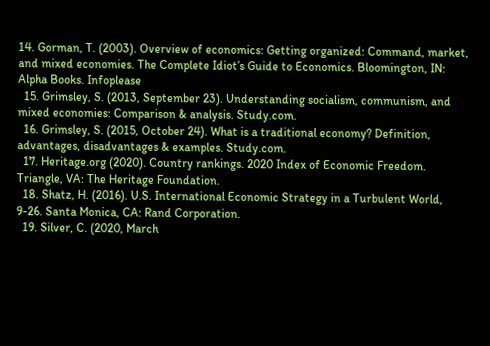14. Gorman, T. (2003). Overview of economics: Getting organized: Command, market, and mixed economies. The Complete Idiot’s Guide to Economics. Bloomington, IN: Alpha Books. Infoplease
  15. Grimsley, S. (2013, September 23). Understanding socialism, communism, and mixed economies: Comparison & analysis. Study.com.
  16. Grimsley, S. (2015, October 24). What is a traditional economy? Definition, advantages, disadvantages & examples. Study.com.
  17. Heritage.org (2020). Country rankings. 2020 Index of Economic Freedom. Triangle, VA: The Heritage Foundation.
  18. Shatz, H. (2016). U.S. International Economic Strategy in a Turbulent World, 9-26. Santa Monica, CA: Rand Corporation.
  19. Silver, C. (2020, March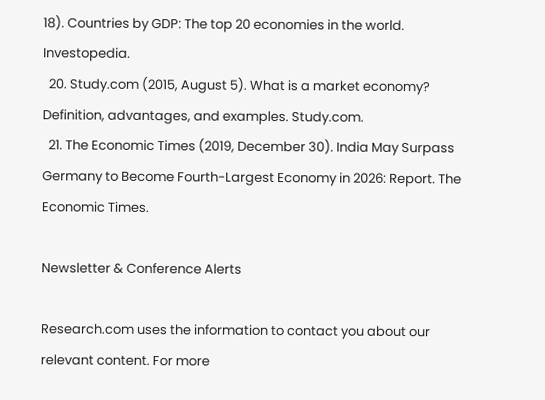18). Countries by GDP: The top 20 economies in the world. Investopedia.
  20. Study.com (2015, August 5). What is a market economy? Definition, advantages, and examples. Study.com.
  21. The Economic Times (2019, December 30). India May Surpass Germany to Become Fourth-Largest Economy in 2026: Report. The Economic Times.

Newsletter & Conference Alerts

Research.com uses the information to contact you about our relevant content. For more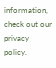information, check out our privacy policy.